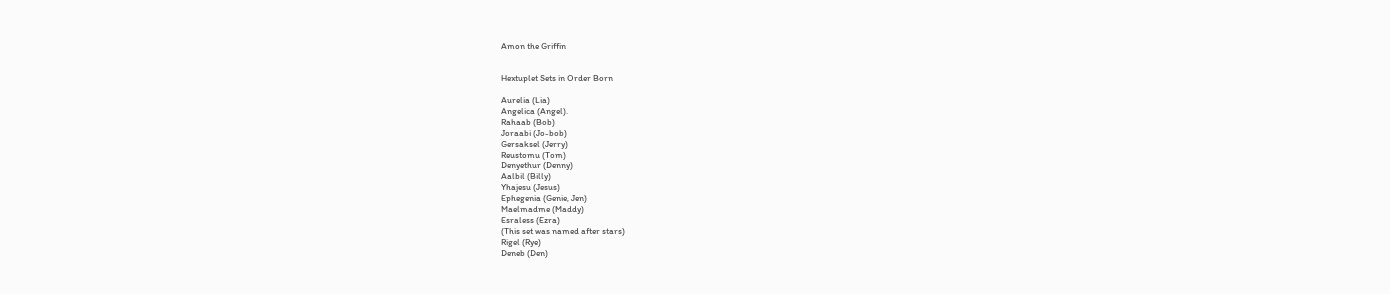Amon the Griffin


Hextuplet Sets in Order Born

Aurelia (Lia)
Angelica (Angel).
Rahaab (Bob)
Joraabi (Jo-bob)
Gersaksel (Jerry)
Reustomu (Tom)
Denyethur (Denny)
Aalbil (Billy)
Yhajesu (Jesus)
Ephegenia (Genie, Jen)
Maelmadme (Maddy)
Esraless (Ezra)
(This set was named after stars)
Rigel (Rye)
Deneb (Den)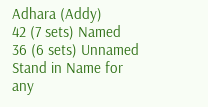Adhara (Addy)
42 (7 sets) Named
36 (6 sets) Unnamed
Stand in Name for any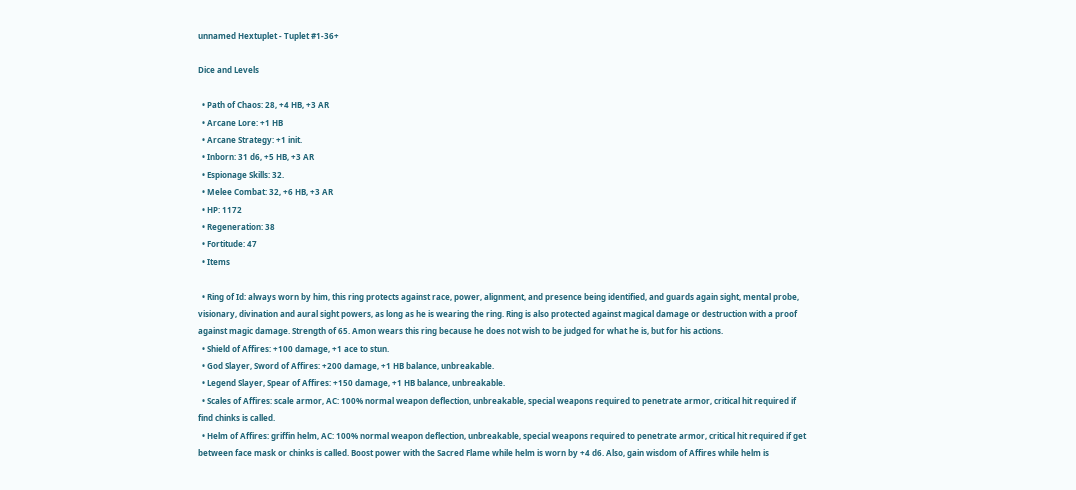unnamed Hextuplet - Tuplet #1-36+

Dice and Levels

  • Path of Chaos: 28, +4 HB, +3 AR
  • Arcane Lore: +1 HB
  • Arcane Strategy: +1 init.
  • Inborn: 31 d6, +5 HB, +3 AR
  • Espionage Skills: 32.
  • Melee Combat: 32, +6 HB, +3 AR
  • HP: 1172
  • Regeneration: 38
  • Fortitude: 47
  • Items

  • Ring of Id: always worn by him, this ring protects against race, power, alignment, and presence being identified, and guards again sight, mental probe, visionary, divination and aural sight powers, as long as he is wearing the ring. Ring is also protected against magical damage or destruction with a proof against magic damage. Strength of 65. Amon wears this ring because he does not wish to be judged for what he is, but for his actions.
  • Shield of Affires: +100 damage, +1 ace to stun.
  • God Slayer, Sword of Affires: +200 damage, +1 HB balance, unbreakable.
  • Legend Slayer, Spear of Affires: +150 damage, +1 HB balance, unbreakable.
  • Scales of Affires: scale armor, AC: 100% normal weapon deflection, unbreakable, special weapons required to penetrate armor, critical hit required if find chinks is called.
  • Helm of Affires: griffin helm, AC: 100% normal weapon deflection, unbreakable, special weapons required to penetrate armor, critical hit required if get between face mask or chinks is called. Boost power with the Sacred Flame while helm is worn by +4 d6. Also, gain wisdom of Affires while helm is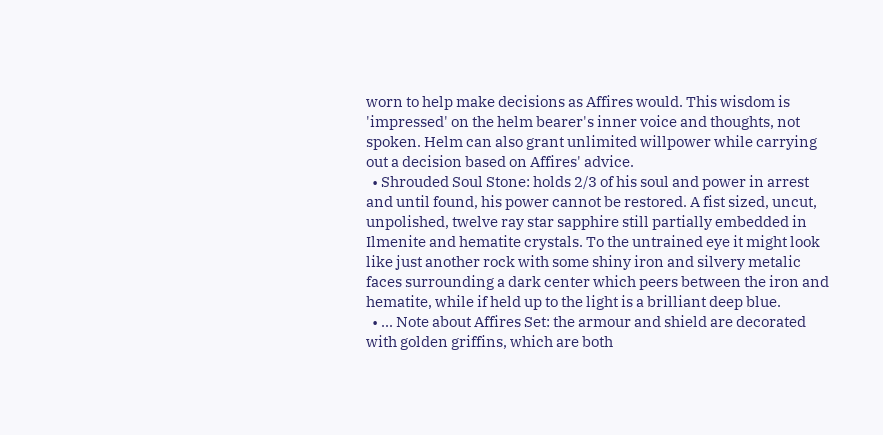worn to help make decisions as Affires would. This wisdom is 'impressed' on the helm bearer's inner voice and thoughts, not spoken. Helm can also grant unlimited willpower while carrying out a decision based on Affires' advice.
  • Shrouded Soul Stone: holds 2/3 of his soul and power in arrest and until found, his power cannot be restored. A fist sized, uncut, unpolished, twelve ray star sapphire still partially embedded in Ilmenite and hematite crystals. To the untrained eye it might look like just another rock with some shiny iron and silvery metalic faces surrounding a dark center which peers between the iron and hematite, while if held up to the light is a brilliant deep blue.
  • ... Note about Affires Set: the armour and shield are decorated with golden griffins, which are both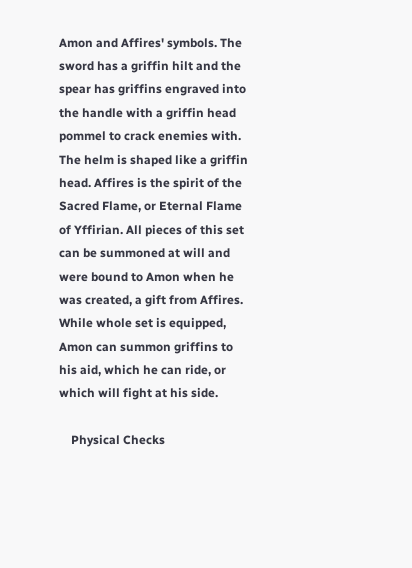Amon and Affires' symbols. The sword has a griffin hilt and the spear has griffins engraved into the handle with a griffin head pommel to crack enemies with. The helm is shaped like a griffin head. Affires is the spirit of the Sacred Flame, or Eternal Flame of Yffirian. All pieces of this set can be summoned at will and were bound to Amon when he was created, a gift from Affires. While whole set is equipped, Amon can summon griffins to his aid, which he can ride, or which will fight at his side.

    Physical Checks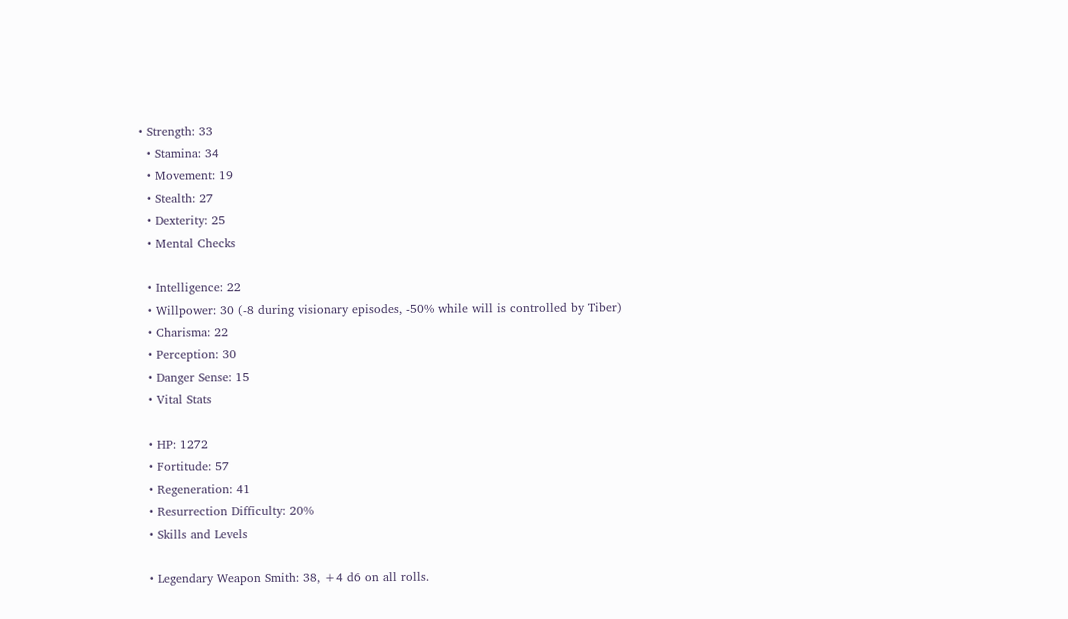• Strength: 33
  • Stamina: 34
  • Movement: 19
  • Stealth: 27
  • Dexterity: 25
  • Mental Checks

  • Intelligence: 22
  • Willpower: 30 (-8 during visionary episodes, -50% while will is controlled by Tiber)
  • Charisma: 22
  • Perception: 30
  • Danger Sense: 15
  • Vital Stats

  • HP: 1272
  • Fortitude: 57
  • Regeneration: 41
  • Resurrection Difficulty: 20%
  • Skills and Levels

  • Legendary Weapon Smith: 38, +4 d6 on all rolls.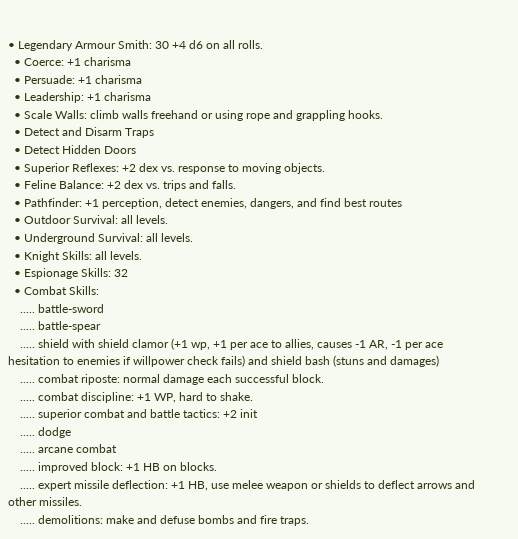• Legendary Armour Smith: 30 +4 d6 on all rolls.
  • Coerce: +1 charisma
  • Persuade: +1 charisma
  • Leadership: +1 charisma
  • Scale Walls: climb walls freehand or using rope and grappling hooks.
  • Detect and Disarm Traps
  • Detect Hidden Doors
  • Superior Reflexes: +2 dex vs. response to moving objects.
  • Feline Balance: +2 dex vs. trips and falls.
  • Pathfinder: +1 perception, detect enemies, dangers, and find best routes
  • Outdoor Survival: all levels.
  • Underground Survival: all levels.
  • Knight Skills: all levels.
  • Espionage Skills: 32
  • Combat Skills:
    ..... battle-sword
    ..... battle-spear
    ..... shield with shield clamor (+1 wp, +1 per ace to allies, causes -1 AR, -1 per ace hesitation to enemies if willpower check fails) and shield bash (stuns and damages)
    ..... combat riposte: normal damage each successful block.
    ..... combat discipline: +1 WP, hard to shake.
    ..... superior combat and battle tactics: +2 init
    ..... dodge
    ..... arcane combat
    ..... improved block: +1 HB on blocks.
    ..... expert missile deflection: +1 HB, use melee weapon or shields to deflect arrows and other missiles.
    ..... demolitions: make and defuse bombs and fire traps.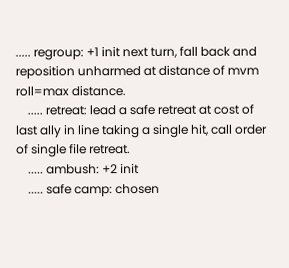..... regroup: +1 init next turn, fall back and reposition unharmed at distance of mvm roll=max distance.
    ..... retreat: lead a safe retreat at cost of last ally in line taking a single hit, call order of single file retreat.
    ..... ambush: +2 init
    ..... safe camp: chosen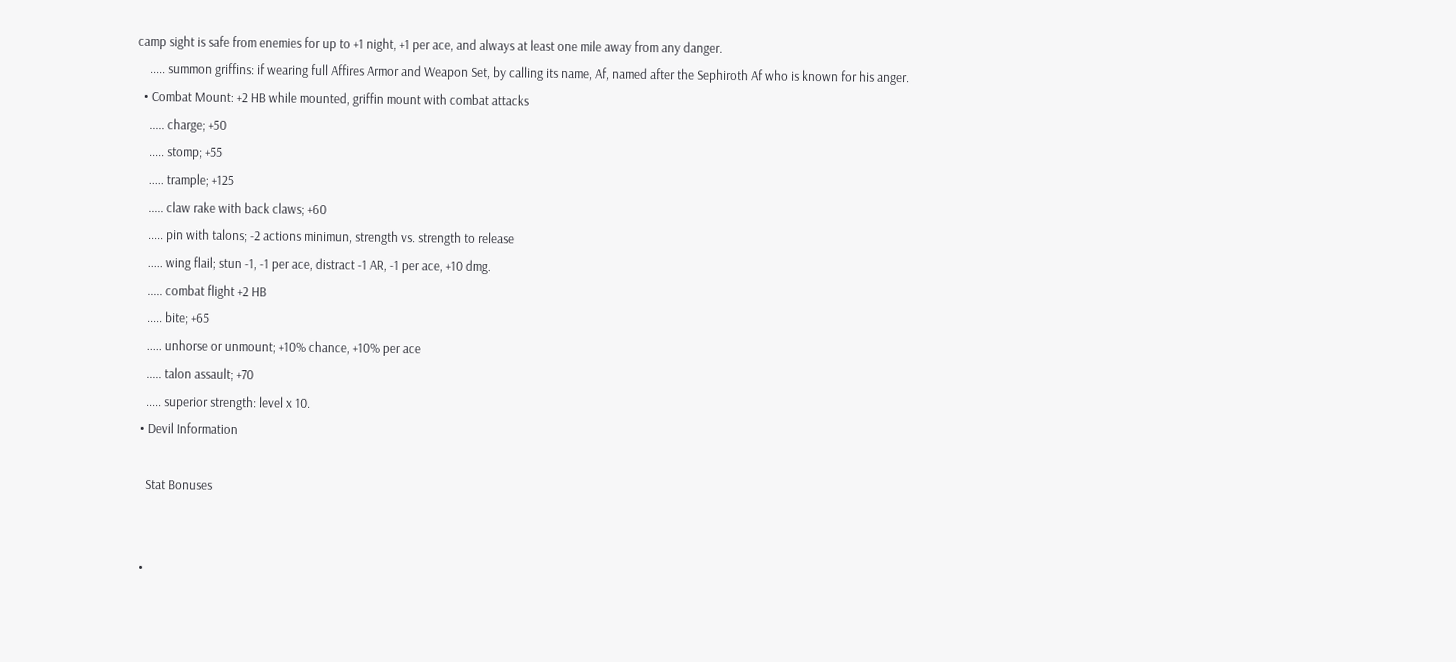camp sight is safe from enemies for up to +1 night, +1 per ace, and always at least one mile away from any danger.
    ..... summon griffins: if wearing full Affires Armor and Weapon Set, by calling its name, Af, named after the Sephiroth Af who is known for his anger.
  • Combat Mount: +2 HB while mounted, griffin mount with combat attacks
    ..... charge; +50
    ..... stomp; +55
    ..... trample; +125
    ..... claw rake with back claws; +60
    ..... pin with talons; -2 actions minimun, strength vs. strength to release
    ..... wing flail; stun -1, -1 per ace, distract -1 AR, -1 per ace, +10 dmg.
    ..... combat flight +2 HB
    ..... bite; +65
    ..... unhorse or unmount; +10% chance, +10% per ace
    ..... talon assault; +70
    ..... superior strength: level x 10.
  • Devil Information

    Stat Bonuses


  •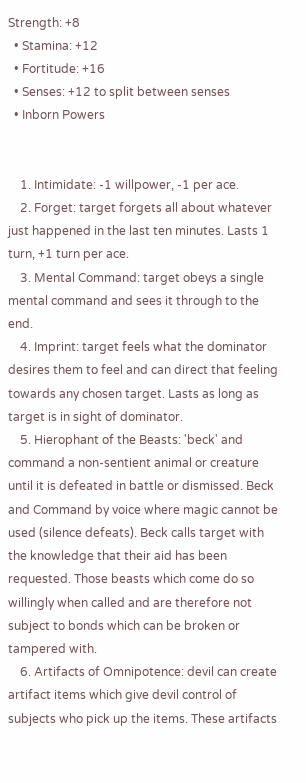Strength: +8
  • Stamina: +12
  • Fortitude: +16
  • Senses: +12 to split between senses
  • Inborn Powers


    1. Intimidate: -1 willpower, -1 per ace.
    2. Forget: target forgets all about whatever just happened in the last ten minutes. Lasts 1 turn, +1 turn per ace.
    3. Mental Command: target obeys a single mental command and sees it through to the end.
    4. Imprint: target feels what the dominator desires them to feel and can direct that feeling towards any chosen target. Lasts as long as target is in sight of dominator.
    5. Hierophant of the Beasts: 'beck' and command a non-sentient animal or creature until it is defeated in battle or dismissed. Beck and Command by voice where magic cannot be used (silence defeats). Beck calls target with the knowledge that their aid has been requested. Those beasts which come do so willingly when called and are therefore not subject to bonds which can be broken or tampered with.
    6. Artifacts of Omnipotence: devil can create artifact items which give devil control of subjects who pick up the items. These artifacts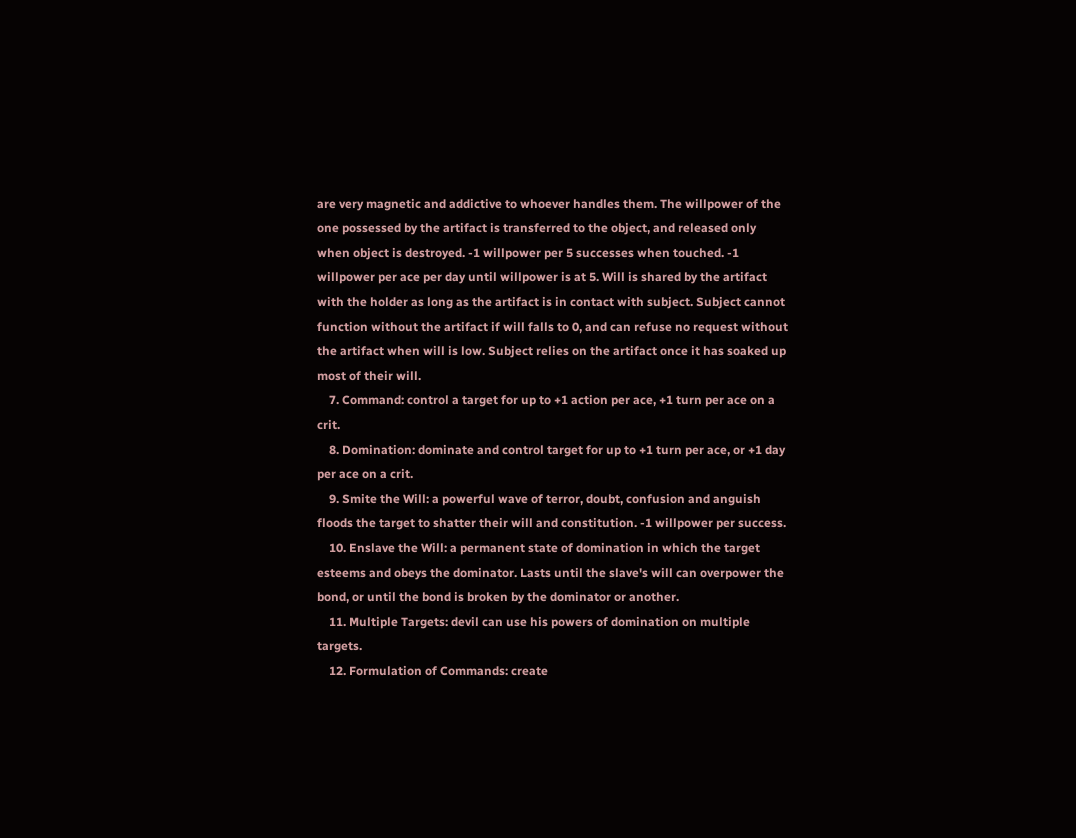are very magnetic and addictive to whoever handles them. The willpower of the one possessed by the artifact is transferred to the object, and released only when object is destroyed. -1 willpower per 5 successes when touched. -1 willpower per ace per day until willpower is at 5. Will is shared by the artifact with the holder as long as the artifact is in contact with subject. Subject cannot function without the artifact if will falls to 0, and can refuse no request without the artifact when will is low. Subject relies on the artifact once it has soaked up most of their will.
    7. Command: control a target for up to +1 action per ace, +1 turn per ace on a crit.
    8. Domination: dominate and control target for up to +1 turn per ace, or +1 day per ace on a crit.
    9. Smite the Will: a powerful wave of terror, doubt, confusion and anguish floods the target to shatter their will and constitution. -1 willpower per success.
    10. Enslave the Will: a permanent state of domination in which the target esteems and obeys the dominator. Lasts until the slave's will can overpower the bond, or until the bond is broken by the dominator or another.
    11. Multiple Targets: devil can use his powers of domination on multiple targets.
    12. Formulation of Commands: create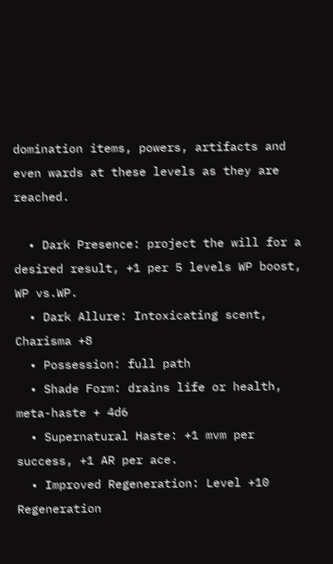domination items, powers, artifacts and even wards at these levels as they are reached.

  • Dark Presence: project the will for a desired result, +1 per 5 levels WP boost, WP vs.WP.
  • Dark Allure: Intoxicating scent, Charisma +8
  • Possession: full path
  • Shade Form: drains life or health, meta-haste + 4d6
  • Supernatural Haste: +1 mvm per success, +1 AR per ace.
  • Improved Regeneration: Level +10 Regeneration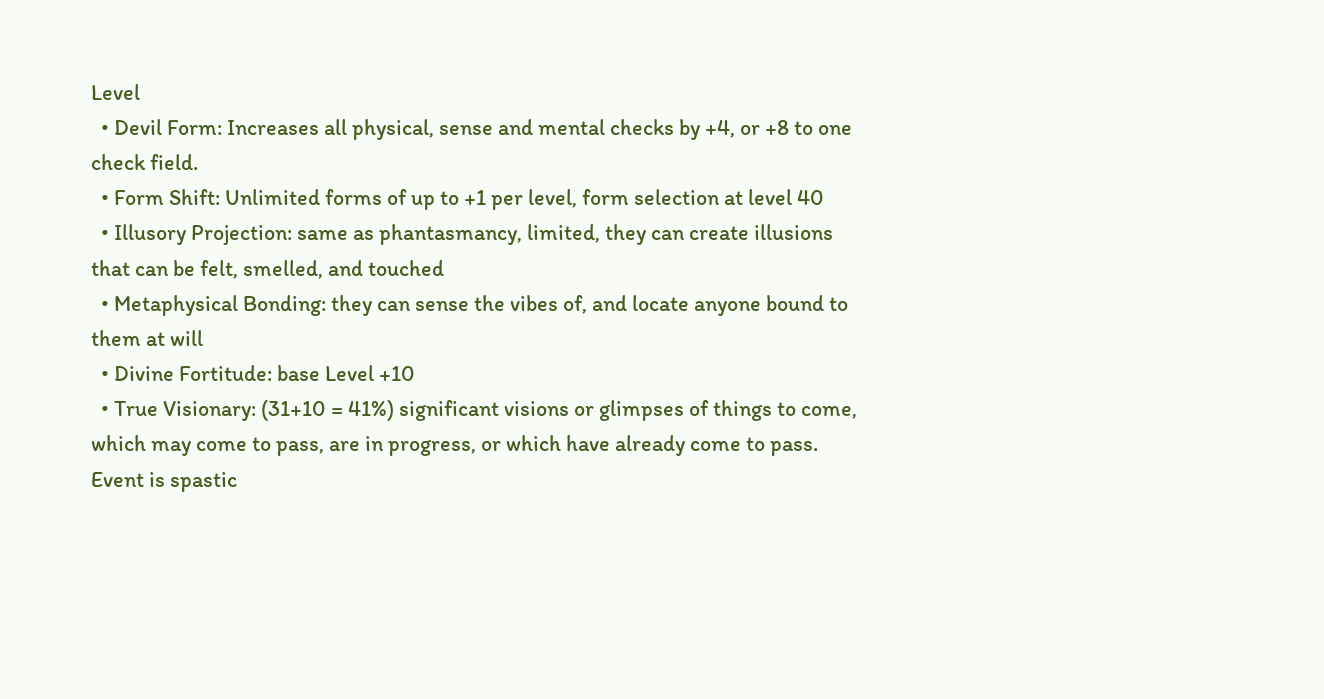Level
  • Devil Form: Increases all physical, sense and mental checks by +4, or +8 to one check field.
  • Form Shift: Unlimited forms of up to +1 per level, form selection at level 40
  • Illusory Projection: same as phantasmancy, limited, they can create illusions that can be felt, smelled, and touched
  • Metaphysical Bonding: they can sense the vibes of, and locate anyone bound to them at will
  • Divine Fortitude: base Level +10
  • True Visionary: (31+10 = 41%) significant visions or glimpses of things to come, which may come to pass, are in progress, or which have already come to pass. Event is spastic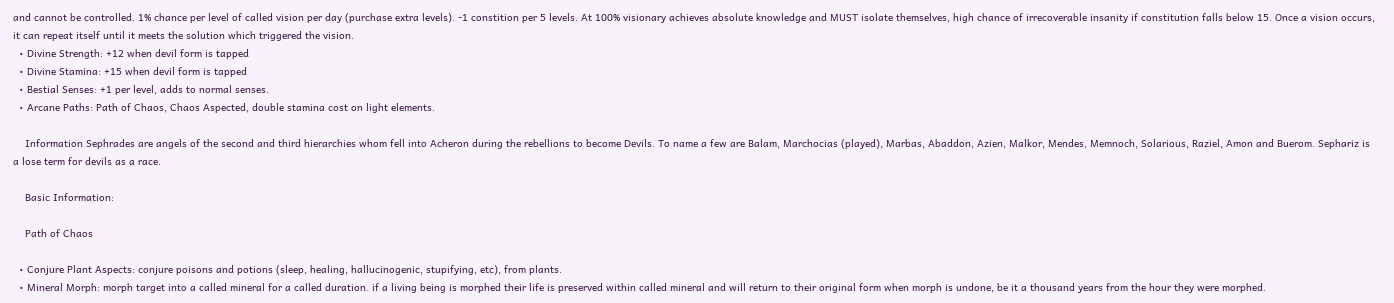and cannot be controlled. 1% chance per level of called vision per day (purchase extra levels). -1 constition per 5 levels. At 100% visionary achieves absolute knowledge and MUST isolate themselves, high chance of irrecoverable insanity if constitution falls below 15. Once a vision occurs, it can repeat itself until it meets the solution which triggered the vision.
  • Divine Strength: +12 when devil form is tapped
  • Divine Stamina: +15 when devil form is tapped
  • Bestial Senses: +1 per level, adds to normal senses.
  • Arcane Paths: Path of Chaos, Chaos Aspected, double stamina cost on light elements.

    Information Sephrades are angels of the second and third hierarchies whom fell into Acheron during the rebellions to become Devils. To name a few are Balam, Marchocias (played), Marbas, Abaddon, Azien, Malkor, Mendes, Memnoch, Solarious, Raziel, Amon and Buerom. Sephariz is a lose term for devils as a race.

    Basic Information:

    Path of Chaos

  • Conjure Plant Aspects: conjure poisons and potions (sleep, healing, hallucinogenic, stupifying, etc), from plants.
  • Mineral Morph: morph target into a called mineral for a called duration. if a living being is morphed their life is preserved within called mineral and will return to their original form when morph is undone, be it a thousand years from the hour they were morphed.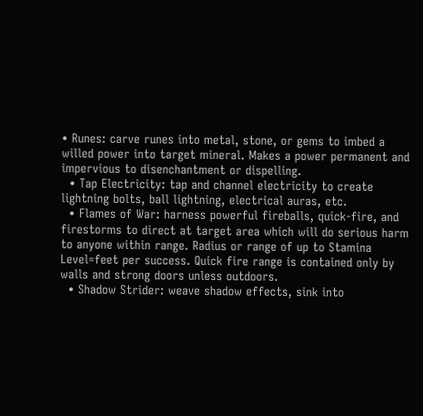• Runes: carve runes into metal, stone, or gems to imbed a willed power into target mineral. Makes a power permanent and impervious to disenchantment or dispelling.
  • Tap Electricity: tap and channel electricity to create lightning bolts, ball lightning, electrical auras, etc.
  • Flames of War: harness powerful fireballs, quick-fire, and firestorms to direct at target area which will do serious harm to anyone within range. Radius or range of up to Stamina Level=feet per success. Quick fire range is contained only by walls and strong doors unless outdoors.
  • Shadow Strider: weave shadow effects, sink into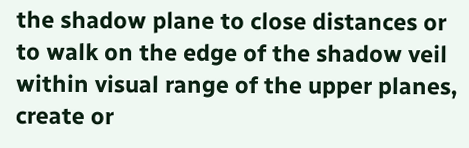the shadow plane to close distances or to walk on the edge of the shadow veil within visual range of the upper planes, create or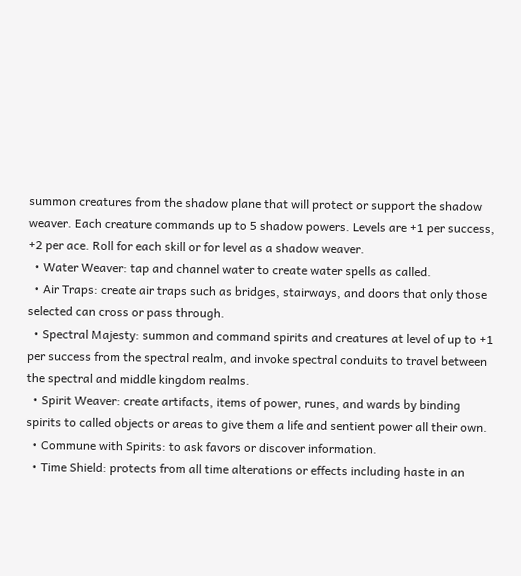summon creatures from the shadow plane that will protect or support the shadow weaver. Each creature commands up to 5 shadow powers. Levels are +1 per success, +2 per ace. Roll for each skill or for level as a shadow weaver.
  • Water Weaver: tap and channel water to create water spells as called.
  • Air Traps: create air traps such as bridges, stairways, and doors that only those selected can cross or pass through.
  • Spectral Majesty: summon and command spirits and creatures at level of up to +1 per success from the spectral realm, and invoke spectral conduits to travel between the spectral and middle kingdom realms.
  • Spirit Weaver: create artifacts, items of power, runes, and wards by binding spirits to called objects or areas to give them a life and sentient power all their own.
  • Commune with Spirits: to ask favors or discover information.
  • Time Shield: protects from all time alterations or effects including haste in an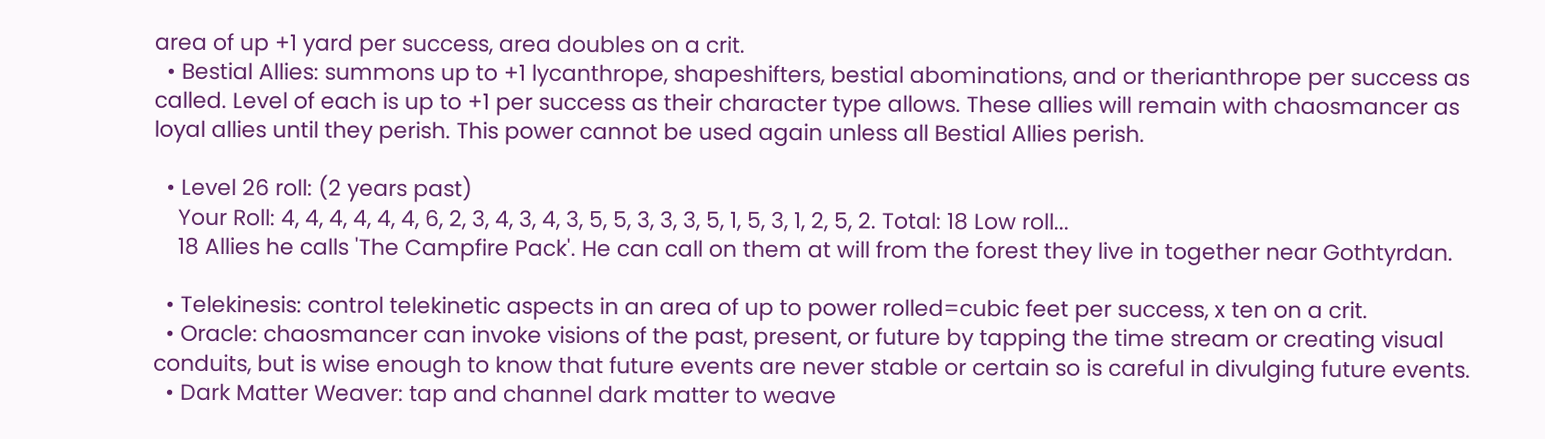area of up +1 yard per success, area doubles on a crit.
  • Bestial Allies: summons up to +1 lycanthrope, shapeshifters, bestial abominations, and or therianthrope per success as called. Level of each is up to +1 per success as their character type allows. These allies will remain with chaosmancer as loyal allies until they perish. This power cannot be used again unless all Bestial Allies perish.

  • Level 26 roll: (2 years past)
    Your Roll: 4, 4, 4, 4, 4, 4, 6, 2, 3, 4, 3, 4, 3, 5, 5, 3, 3, 3, 5, 1, 5, 3, 1, 2, 5, 2. Total: 18 Low roll...
    18 Allies he calls 'The Campfire Pack'. He can call on them at will from the forest they live in together near Gothtyrdan.

  • Telekinesis: control telekinetic aspects in an area of up to power rolled=cubic feet per success, x ten on a crit.
  • Oracle: chaosmancer can invoke visions of the past, present, or future by tapping the time stream or creating visual conduits, but is wise enough to know that future events are never stable or certain so is careful in divulging future events.
  • Dark Matter Weaver: tap and channel dark matter to weave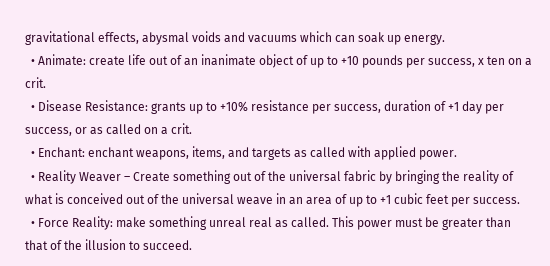gravitational effects, abysmal voids and vacuums which can soak up energy.
  • Animate: create life out of an inanimate object of up to +10 pounds per success, x ten on a crit.
  • Disease Resistance: grants up to +10% resistance per success, duration of +1 day per success, or as called on a crit.
  • Enchant: enchant weapons, items, and targets as called with applied power.
  • Reality Weaver – Create something out of the universal fabric by bringing the reality of what is conceived out of the universal weave in an area of up to +1 cubic feet per success.
  • Force Reality: make something unreal real as called. This power must be greater than that of the illusion to succeed.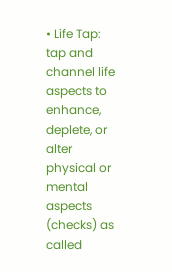• Life Tap: tap and channel life aspects to enhance, deplete, or alter physical or mental aspects (checks) as called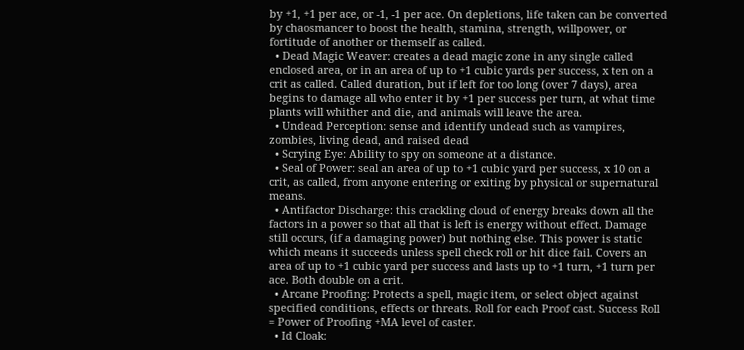by +1, +1 per ace, or -1, -1 per ace. On depletions, life taken can be converted by chaosmancer to boost the health, stamina, strength, willpower, or fortitude of another or themself as called.
  • Dead Magic Weaver: creates a dead magic zone in any single called enclosed area, or in an area of up to +1 cubic yards per success, x ten on a crit as called. Called duration, but if left for too long (over 7 days), area begins to damage all who enter it by +1 per success per turn, at what time plants will whither and die, and animals will leave the area.
  • Undead Perception: sense and identify undead such as vampires, zombies, living dead, and raised dead
  • Scrying Eye: Ability to spy on someone at a distance.
  • Seal of Power: seal an area of up to +1 cubic yard per success, x 10 on a crit, as called, from anyone entering or exiting by physical or supernatural means.
  • Antifactor Discharge: this crackling cloud of energy breaks down all the factors in a power so that all that is left is energy without effect. Damage still occurs, (if a damaging power) but nothing else. This power is static which means it succeeds unless spell check roll or hit dice fail. Covers an area of up to +1 cubic yard per success and lasts up to +1 turn, +1 turn per ace. Both double on a crit.
  • Arcane Proofing: Protects a spell, magic item, or select object against specified conditions, effects or threats. Roll for each Proof cast. Success Roll = Power of Proofing +MA level of caster.
  • Id Cloak: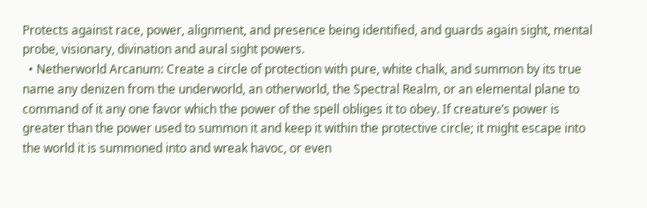Protects against race, power, alignment, and presence being identified, and guards again sight, mental probe, visionary, divination and aural sight powers.
  • Netherworld Arcanum: Create a circle of protection with pure, white chalk, and summon by its true name any denizen from the underworld, an otherworld, the Spectral Realm, or an elemental plane to command of it any one favor which the power of the spell obliges it to obey. If creature’s power is greater than the power used to summon it and keep it within the protective circle; it might escape into the world it is summoned into and wreak havoc, or even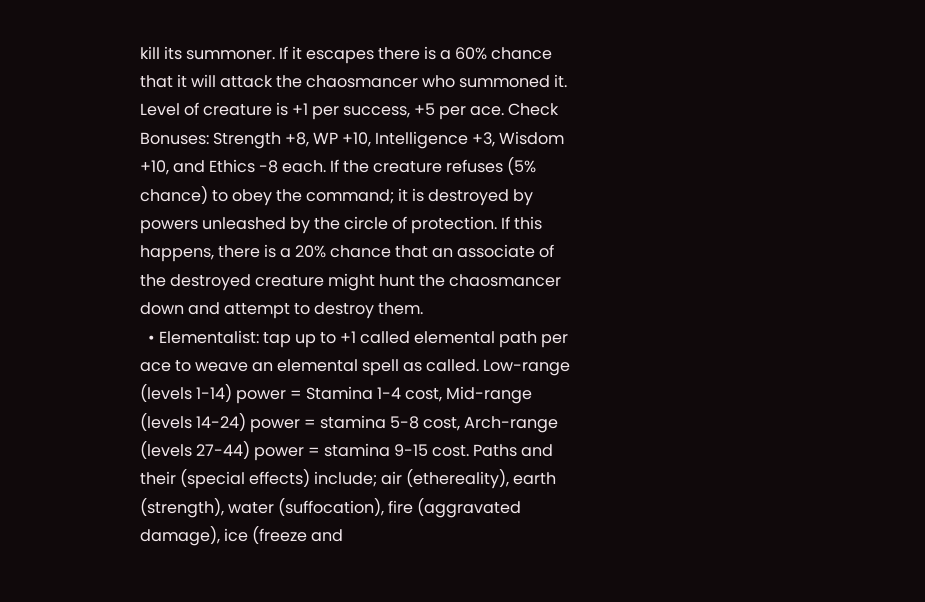kill its summoner. If it escapes there is a 60% chance that it will attack the chaosmancer who summoned it. Level of creature is +1 per success, +5 per ace. Check Bonuses: Strength +8, WP +10, Intelligence +3, Wisdom +10, and Ethics -8 each. If the creature refuses (5% chance) to obey the command; it is destroyed by powers unleashed by the circle of protection. If this happens, there is a 20% chance that an associate of the destroyed creature might hunt the chaosmancer down and attempt to destroy them.
  • Elementalist: tap up to +1 called elemental path per ace to weave an elemental spell as called. Low-range (levels 1-14) power = Stamina 1-4 cost, Mid-range (levels 14-24) power = stamina 5-8 cost, Arch-range (levels 27-44) power = stamina 9-15 cost. Paths and their (special effects) include; air (ethereality), earth (strength), water (suffocation), fire (aggravated damage), ice (freeze and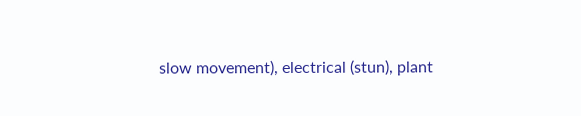slow movement), electrical (stun), plant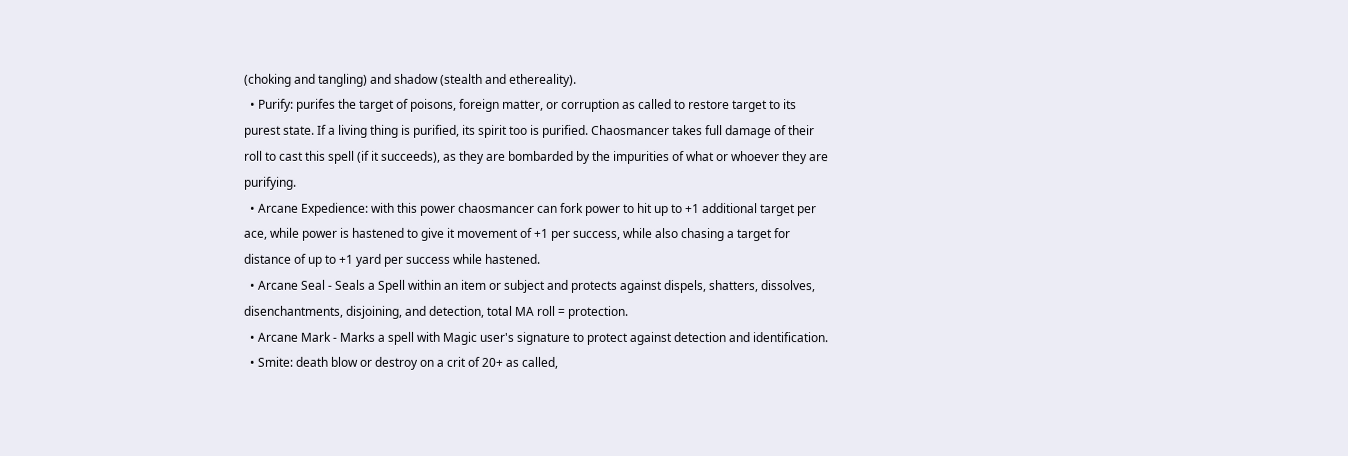(choking and tangling) and shadow (stealth and ethereality).
  • Purify: purifes the target of poisons, foreign matter, or corruption as called to restore target to its purest state. If a living thing is purified, its spirit too is purified. Chaosmancer takes full damage of their roll to cast this spell (if it succeeds), as they are bombarded by the impurities of what or whoever they are purifying.
  • Arcane Expedience: with this power chaosmancer can fork power to hit up to +1 additional target per ace, while power is hastened to give it movement of +1 per success, while also chasing a target for distance of up to +1 yard per success while hastened.
  • Arcane Seal - Seals a Spell within an item or subject and protects against dispels, shatters, dissolves, disenchantments, disjoining, and detection, total MA roll = protection.
  • Arcane Mark - Marks a spell with Magic user's signature to protect against detection and identification.
  • Smite: death blow or destroy on a crit of 20+ as called,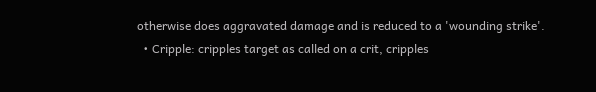otherwise does aggravated damage and is reduced to a 'wounding strike'.
  • Cripple: cripples target as called on a crit, cripples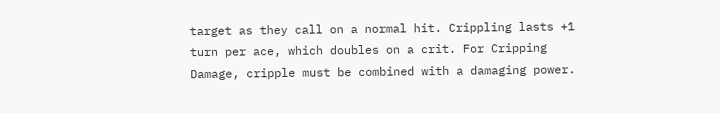target as they call on a normal hit. Crippling lasts +1 turn per ace, which doubles on a crit. For Cripping Damage, cripple must be combined with a damaging power.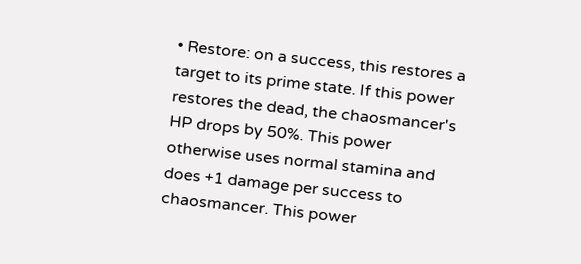• Restore: on a success, this restores a target to its prime state. If this power restores the dead, the chaosmancer's HP drops by 50%. This power otherwise uses normal stamina and does +1 damage per success to chaosmancer. This power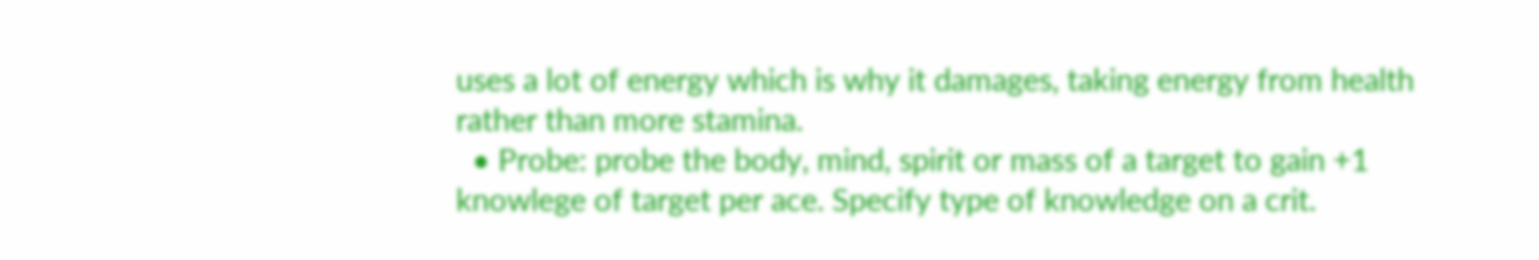uses a lot of energy which is why it damages, taking energy from health rather than more stamina.
  • Probe: probe the body, mind, spirit or mass of a target to gain +1 knowlege of target per ace. Specify type of knowledge on a crit.